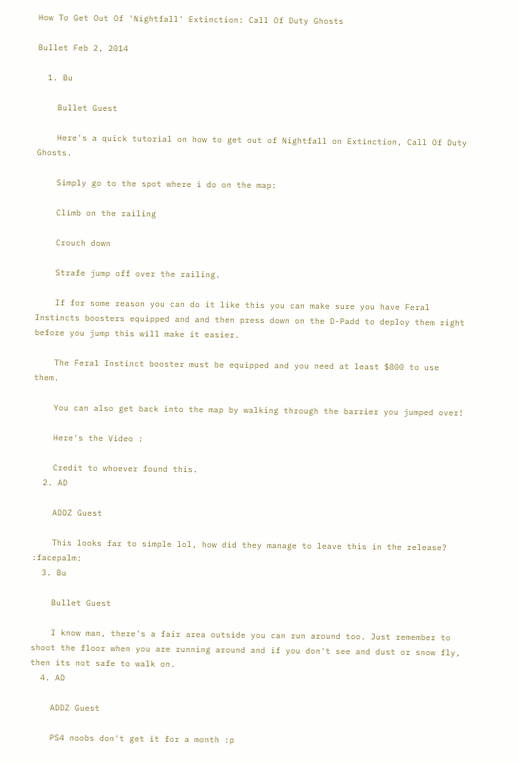How To Get Out Of 'Nightfall' Extinction: Call Of Duty Ghosts

Bullet Feb 2, 2014

  1. Bu

    Bullet Guest

    Here's a quick tutorial on how to get out of Nightfall on Extinction, Call Of Duty Ghosts.

    Simply go to the spot where i do on the map:

    Climb on the railing

    Crouch down

    Strafe jump off over the railing.

    If for some reason you can do it like this you can make sure you have Feral Instincts boosters equipped and and then press down on the D-Padd to deploy them right before you jump this will make it easier.

    The Feral Instinct booster must be equipped and you need at least $800 to use them.

    You can also get back into the map by walking through the barrier you jumped over!

    Here's the Video :

    Credit to whoever found this.
  2. AD

    ADDZ Guest

    This looks far to simple lol, how did they manage to leave this in the release? :facepalm:
  3. Bu

    Bullet Guest

    I know man, there's a fair area outside you can run around too. Just remember to shoot the floor when you are running around and if you don't see and dust or snow fly, then its not safe to walk on.
  4. AD

    ADDZ Guest

    PS4 noobs don't get it for a month :p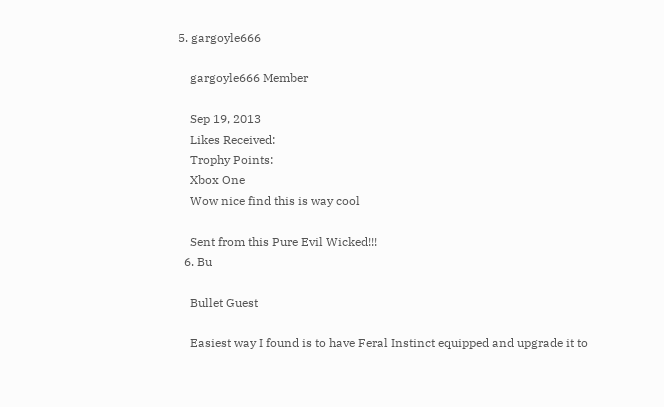5. gargoyle666

    gargoyle666 Member

    Sep 19, 2013
    Likes Received:
    Trophy Points:
    Xbox One
    Wow nice find this is way cool

    Sent from this Pure Evil Wicked!!!
  6. Bu

    Bullet Guest

    Easiest way I found is to have Feral Instinct equipped and upgrade it to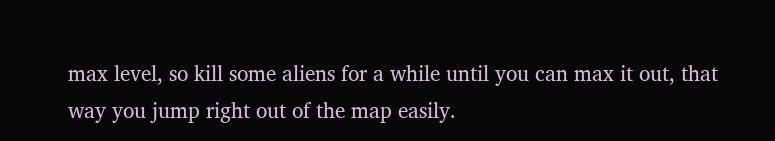max level, so kill some aliens for a while until you can max it out, that way you jump right out of the map easily.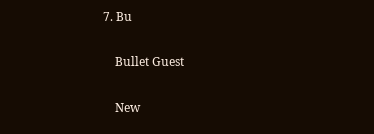7. Bu

    Bullet Guest

    New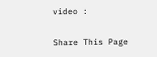video :

Share This Page